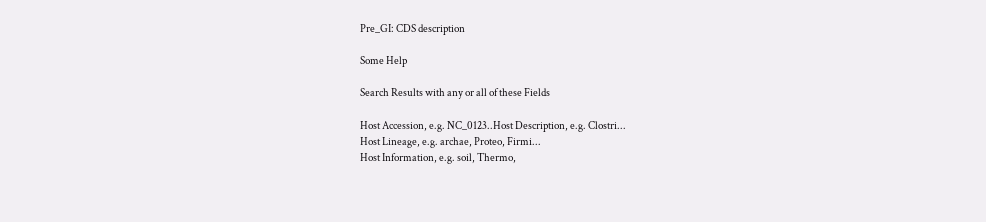Pre_GI: CDS description

Some Help

Search Results with any or all of these Fields

Host Accession, e.g. NC_0123..Host Description, e.g. Clostri...
Host Lineage, e.g. archae, Proteo, Firmi...
Host Information, e.g. soil, Thermo,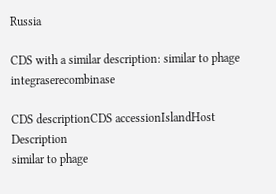Russia

CDS with a similar description: similar to phage integraserecombinase

CDS descriptionCDS accessionIslandHost Description
similar to phage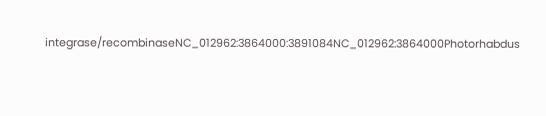integrase/recombinaseNC_012962:3864000:3891084NC_012962:3864000Photorhabdus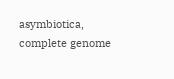asymbiotica, complete genome